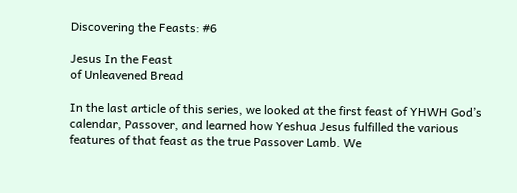Discovering the Feasts: #6

Jesus In the Feast
of Unleavened Bread

In the last article of this series, we looked at the first feast of YHWH God’s calendar, Passover, and learned how Yeshua Jesus fulfilled the various features of that feast as the true Passover Lamb. We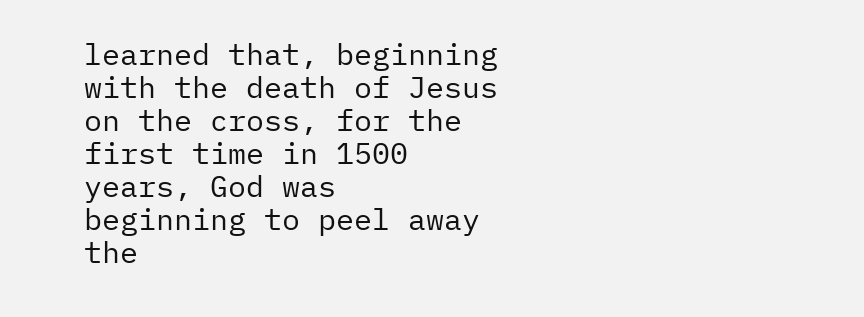learned that, beginning with the death of Jesus on the cross, for the first time in 1500 years, God was beginning to peel away the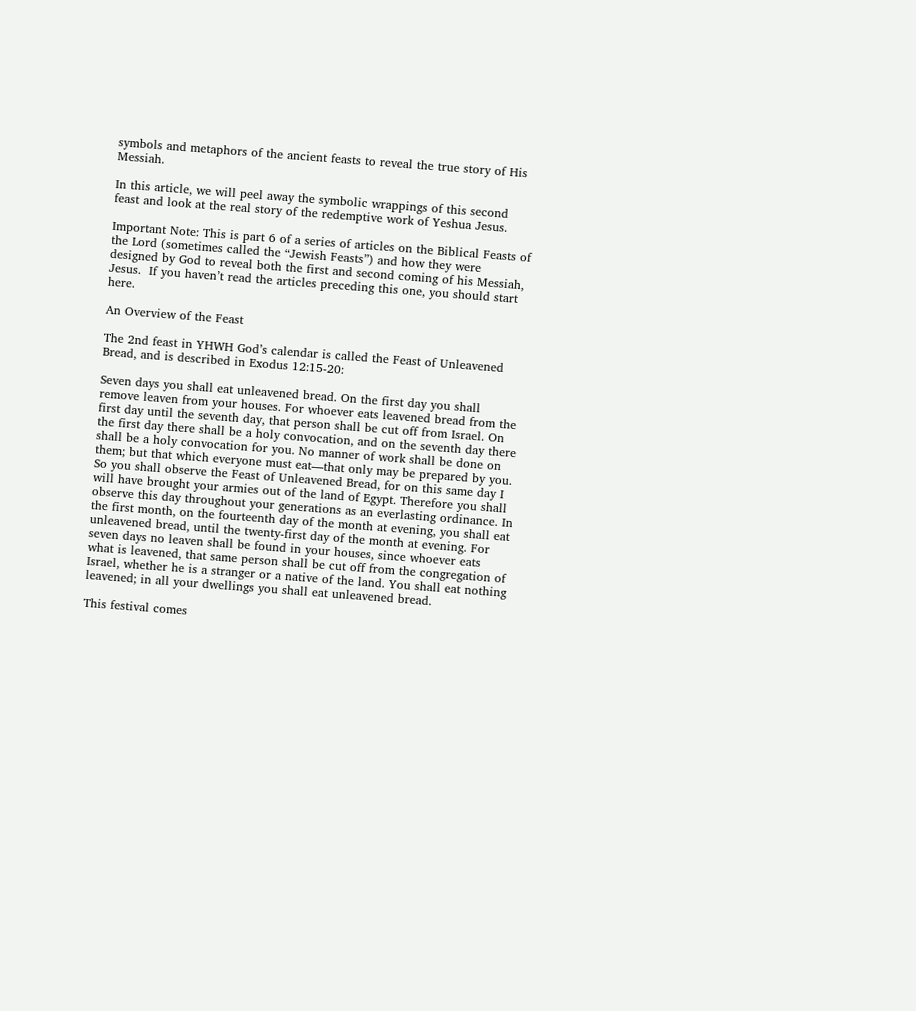symbols and metaphors of the ancient feasts to reveal the true story of His Messiah.

In this article, we will peel away the symbolic wrappings of this second feast and look at the real story of the redemptive work of Yeshua Jesus.

Important Note: This is part 6 of a series of articles on the Biblical Feasts of the Lord (sometimes called the “Jewish Feasts”) and how they were designed by God to reveal both the first and second coming of his Messiah, Jesus.  If you haven’t read the articles preceding this one, you should start here.

An Overview of the Feast

The 2nd feast in YHWH God’s calendar is called the Feast of Unleavened Bread, and is described in Exodus 12:15-20:

Seven days you shall eat unleavened bread. On the first day you shall remove leaven from your houses. For whoever eats leavened bread from the first day until the seventh day, that person shall be cut off from Israel. On the first day there shall be a holy convocation, and on the seventh day there shall be a holy convocation for you. No manner of work shall be done on them; but that which everyone must eat—that only may be prepared by you. So you shall observe the Feast of Unleavened Bread, for on this same day I will have brought your armies out of the land of Egypt. Therefore you shall observe this day throughout your generations as an everlasting ordinance. In the first month, on the fourteenth day of the month at evening, you shall eat unleavened bread, until the twenty-first day of the month at evening. For seven days no leaven shall be found in your houses, since whoever eats what is leavened, that same person shall be cut off from the congregation of Israel, whether he is a stranger or a native of the land. You shall eat nothing leavened; in all your dwellings you shall eat unleavened bread.

This festival comes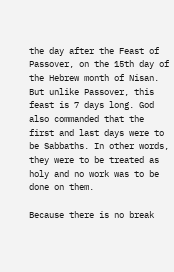the day after the Feast of Passover, on the 15th day of the Hebrew month of Nisan. But unlike Passover, this feast is 7 days long. God also commanded that the first and last days were to be Sabbaths. In other words, they were to be treated as holy and no work was to be done on them.

Because there is no break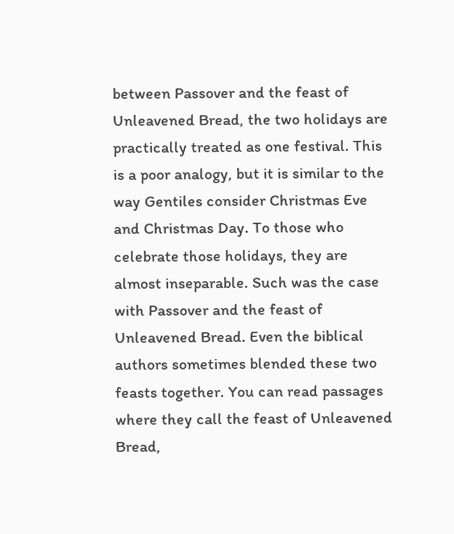between Passover and the feast of Unleavened Bread, the two holidays are practically treated as one festival. This is a poor analogy, but it is similar to the way Gentiles consider Christmas Eve and Christmas Day. To those who celebrate those holidays, they are almost inseparable. Such was the case with Passover and the feast of Unleavened Bread. Even the biblical authors sometimes blended these two feasts together. You can read passages where they call the feast of Unleavened Bread,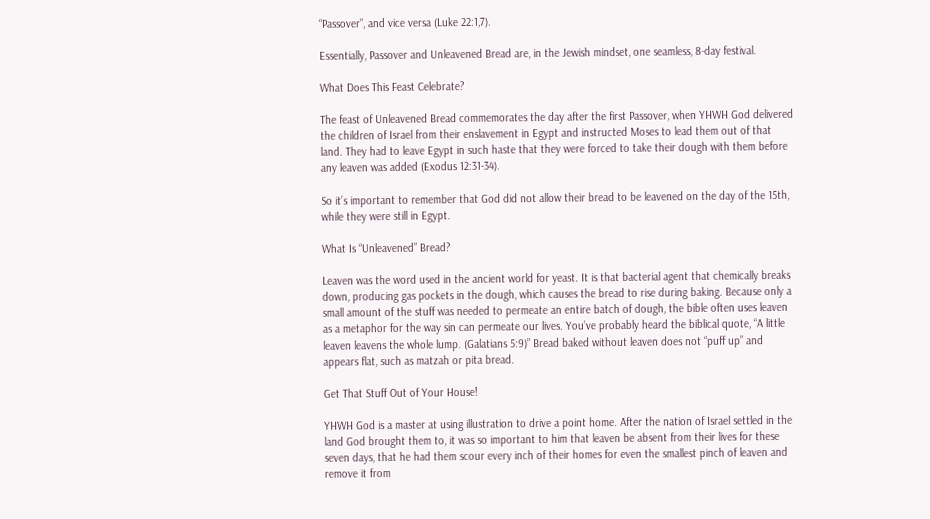“Passover”, and vice versa (Luke 22:1,7).

Essentially, Passover and Unleavened Bread are, in the Jewish mindset, one seamless, 8-day festival.

What Does This Feast Celebrate?

The feast of Unleavened Bread commemorates the day after the first Passover, when YHWH God delivered the children of Israel from their enslavement in Egypt and instructed Moses to lead them out of that land. They had to leave Egypt in such haste that they were forced to take their dough with them before any leaven was added (Exodus 12:31-34).

So it’s important to remember that God did not allow their bread to be leavened on the day of the 15th, while they were still in Egypt.

What Is “Unleavened” Bread?

Leaven was the word used in the ancient world for yeast. It is that bacterial agent that chemically breaks down, producing gas pockets in the dough, which causes the bread to rise during baking. Because only a small amount of the stuff was needed to permeate an entire batch of dough, the bible often uses leaven as a metaphor for the way sin can permeate our lives. You’ve probably heard the biblical quote, “A little leaven leavens the whole lump. (Galatians 5:9)” Bread baked without leaven does not “puff up” and appears flat, such as matzah or pita bread.

Get That Stuff Out of Your House!

YHWH God is a master at using illustration to drive a point home. After the nation of Israel settled in the land God brought them to, it was so important to him that leaven be absent from their lives for these seven days, that he had them scour every inch of their homes for even the smallest pinch of leaven and remove it from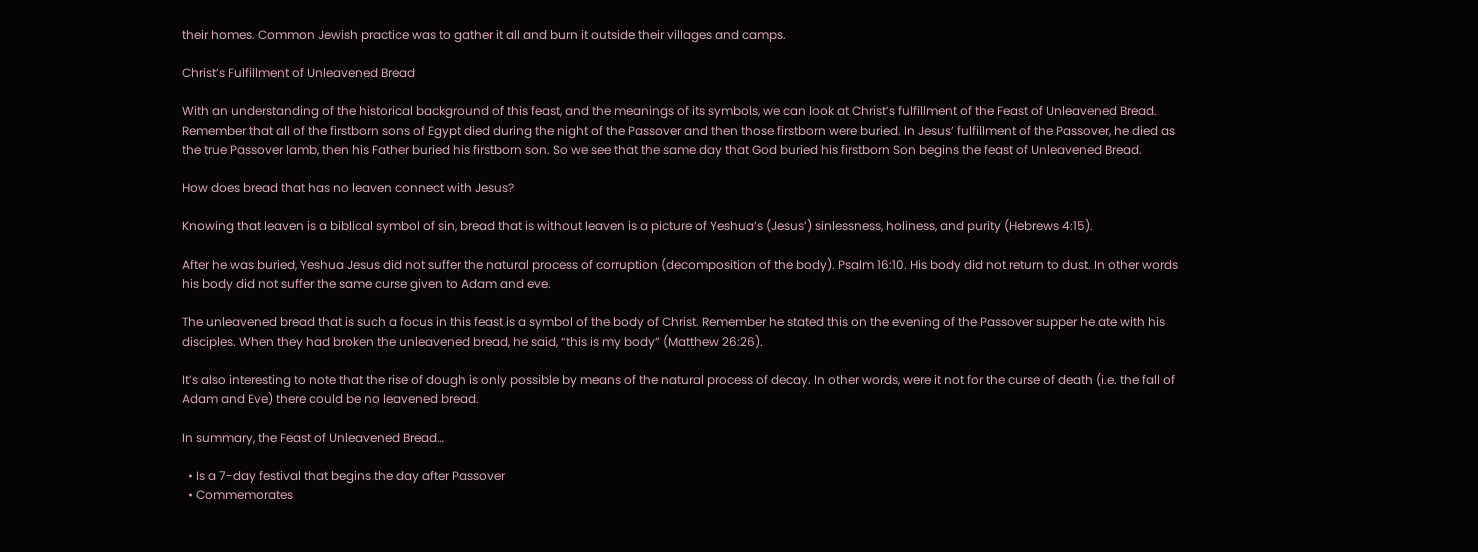their homes. Common Jewish practice was to gather it all and burn it outside their villages and camps.

Christ’s Fulfillment of Unleavened Bread

With an understanding of the historical background of this feast, and the meanings of its symbols, we can look at Christ’s fulfillment of the Feast of Unleavened Bread. Remember that all of the firstborn sons of Egypt died during the night of the Passover and then those firstborn were buried. In Jesus’ fulfillment of the Passover, he died as the true Passover lamb, then his Father buried his firstborn son. So we see that the same day that God buried his firstborn Son begins the feast of Unleavened Bread.

How does bread that has no leaven connect with Jesus?

Knowing that leaven is a biblical symbol of sin, bread that is without leaven is a picture of Yeshua’s (Jesus’) sinlessness, holiness, and purity (Hebrews 4:15).

After he was buried, Yeshua Jesus did not suffer the natural process of corruption (decomposition of the body). Psalm 16:10. His body did not return to dust. In other words his body did not suffer the same curse given to Adam and eve.

The unleavened bread that is such a focus in this feast is a symbol of the body of Christ. Remember he stated this on the evening of the Passover supper he ate with his disciples. When they had broken the unleavened bread, he said, “this is my body” (Matthew 26:26).

It’s also interesting to note that the rise of dough is only possible by means of the natural process of decay. In other words, were it not for the curse of death (i.e. the fall of Adam and Eve) there could be no leavened bread.

In summary, the Feast of Unleavened Bread…

  • Is a 7-day festival that begins the day after Passover
  • Commemorates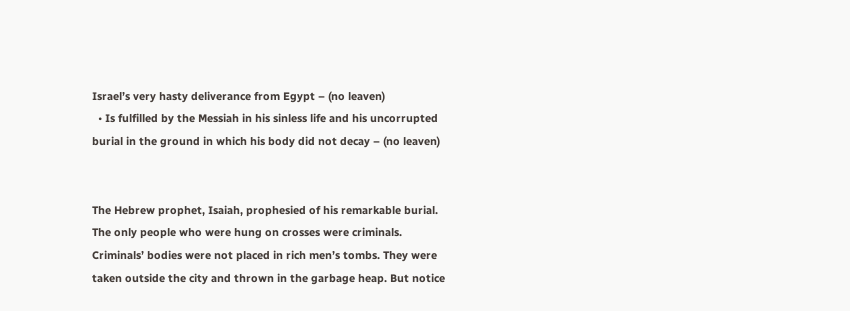Israel’s very hasty deliverance from Egypt – (no leaven)
  • Is fulfilled by the Messiah in his sinless life and his uncorrupted burial in the ground in which his body did not decay – (no leaven)


The Hebrew prophet, Isaiah, prophesied of his remarkable burial. The only people who were hung on crosses were criminals. Criminals’ bodies were not placed in rich men’s tombs. They were taken outside the city and thrown in the garbage heap. But notice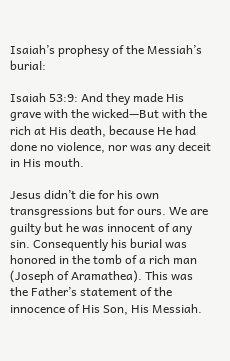Isaiah’s prophesy of the Messiah’s burial:

Isaiah 53:9: And they made His grave with the wicked—But with the rich at His death, because He had done no violence, nor was any deceit in His mouth.

Jesus didn’t die for his own transgressions but for ours. We are guilty but he was innocent of any sin. Consequently his burial was honored in the tomb of a rich man (Joseph of Aramathea). This was the Father’s statement of the innocence of His Son, His Messiah.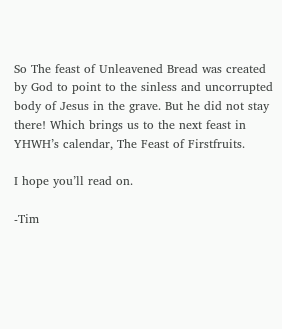So The feast of Unleavened Bread was created by God to point to the sinless and uncorrupted body of Jesus in the grave. But he did not stay there! Which brings us to the next feast in YHWH’s calendar, The Feast of Firstfruits.

I hope you’ll read on.

-Tim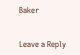Baker


Leave a Reply